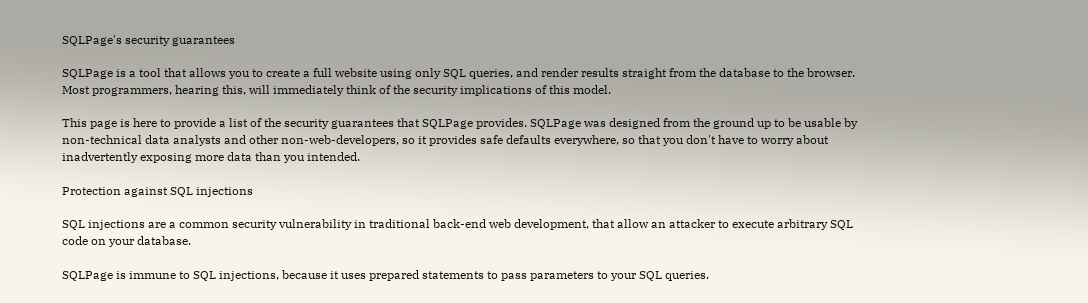SQLPage's security guarantees

SQLPage is a tool that allows you to create a full website using only SQL queries, and render results straight from the database to the browser. Most programmers, hearing this, will immediately think of the security implications of this model.

This page is here to provide a list of the security guarantees that SQLPage provides. SQLPage was designed from the ground up to be usable by non-technical data analysts and other non-web-developers, so it provides safe defaults everywhere, so that you don't have to worry about inadvertently exposing more data than you intended.

Protection against SQL injections

SQL injections are a common security vulnerability in traditional back-end web development, that allow an attacker to execute arbitrary SQL code on your database.

SQLPage is immune to SQL injections, because it uses prepared statements to pass parameters to your SQL queries.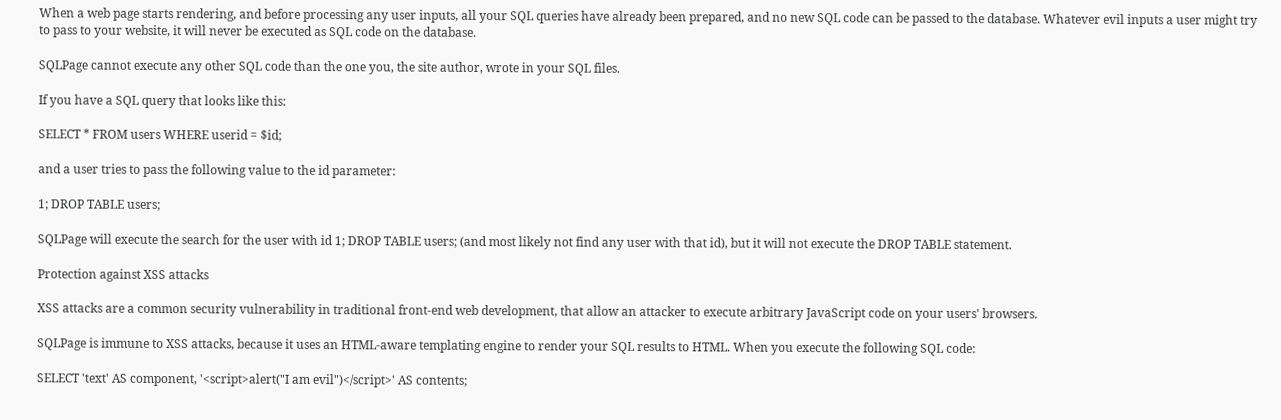When a web page starts rendering, and before processing any user inputs, all your SQL queries have already been prepared, and no new SQL code can be passed to the database. Whatever evil inputs a user might try to pass to your website, it will never be executed as SQL code on the database.

SQLPage cannot execute any other SQL code than the one you, the site author, wrote in your SQL files.

If you have a SQL query that looks like this:

SELECT * FROM users WHERE userid = $id;

and a user tries to pass the following value to the id parameter:

1; DROP TABLE users;

SQLPage will execute the search for the user with id 1; DROP TABLE users; (and most likely not find any user with that id), but it will not execute the DROP TABLE statement.

Protection against XSS attacks

XSS attacks are a common security vulnerability in traditional front-end web development, that allow an attacker to execute arbitrary JavaScript code on your users' browsers.

SQLPage is immune to XSS attacks, because it uses an HTML-aware templating engine to render your SQL results to HTML. When you execute the following SQL code:

SELECT 'text' AS component, '<script>alert("I am evil")</script>' AS contents;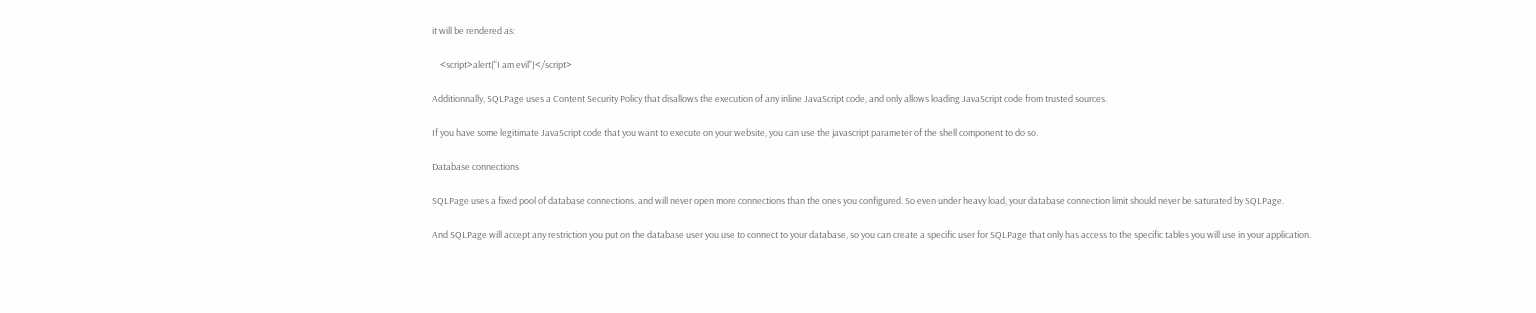it will be rendered as:

    <script>alert("I am evil")</script>

Additionnally, SQLPage uses a Content Security Policy that disallows the execution of any inline JavaScript code, and only allows loading JavaScript code from trusted sources.

If you have some legitimate JavaScript code that you want to execute on your website, you can use the javascript parameter of the shell component to do so.

Database connections

SQLPage uses a fixed pool of database connections, and will never open more connections than the ones you configured. So even under heavy load, your database connection limit should never be saturated by SQLPage.

And SQLPage will accept any restriction you put on the database user you use to connect to your database, so you can create a specific user for SQLPage that only has access to the specific tables you will use in your application.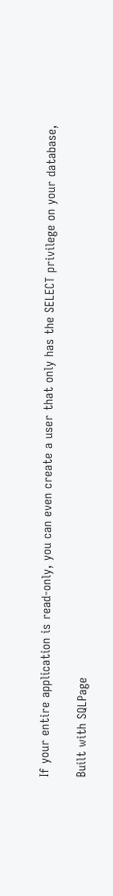If your entire application is read-only, you can even create a user that only has the SELECT privilege on your database,

Built with SQLPage